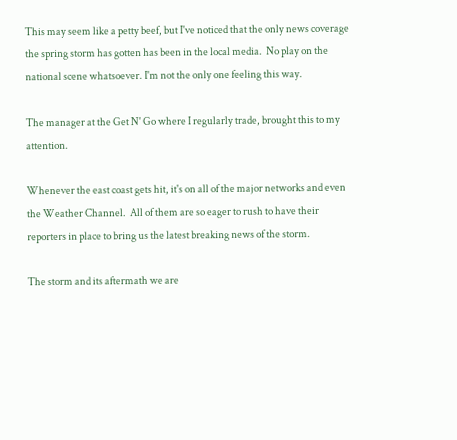This may seem like a petty beef, but I've noticed that the only news coverage the spring storm has gotten has been in the local media.  No play on the national scene whatsoever. I'm not the only one feeling this way.

The manager at the Get N' Go where I regularly trade, brought this to my attention.

Whenever the east coast gets hit, it's on all of the major networks and even the Weather Channel.  All of them are so eager to rush to have their reporters in place to bring us the latest breaking news of the storm.

The storm and its aftermath we are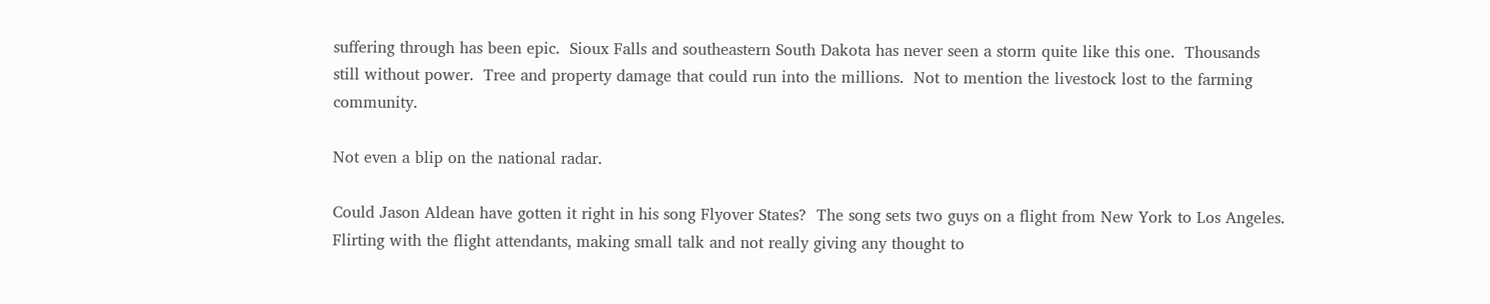suffering through has been epic.  Sioux Falls and southeastern South Dakota has never seen a storm quite like this one.  Thousands still without power.  Tree and property damage that could run into the millions.  Not to mention the livestock lost to the farming community.

Not even a blip on the national radar.

Could Jason Aldean have gotten it right in his song Flyover States?  The song sets two guys on a flight from New York to Los Angeles.  Flirting with the flight attendants, making small talk and not really giving any thought to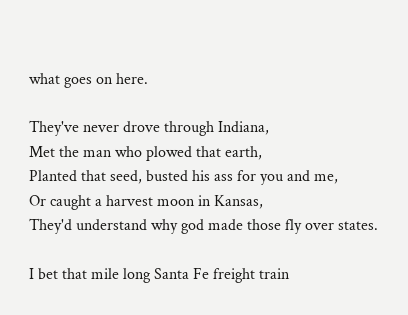what goes on here.

They've never drove through Indiana,
Met the man who plowed that earth,
Planted that seed, busted his ass for you and me,
Or caught a harvest moon in Kansas,
They'd understand why god made those fly over states.

I bet that mile long Santa Fe freight train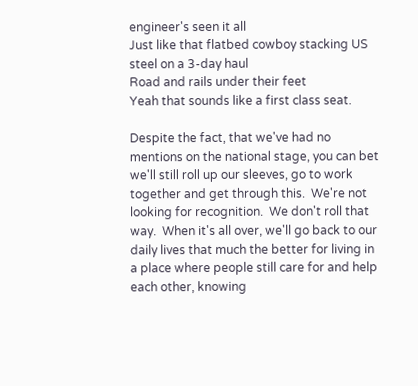engineer's seen it all
Just like that flatbed cowboy stacking US steel on a 3-day haul
Road and rails under their feet
Yeah that sounds like a first class seat.

Despite the fact, that we've had no mentions on the national stage, you can bet we'll still roll up our sleeves, go to work together and get through this.  We're not looking for recognition.  We don't roll that way.  When it's all over, we'll go back to our daily lives that much the better for living in a place where people still care for and help each other, knowing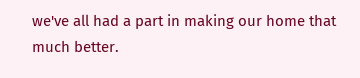we've all had a part in making our home that much better.